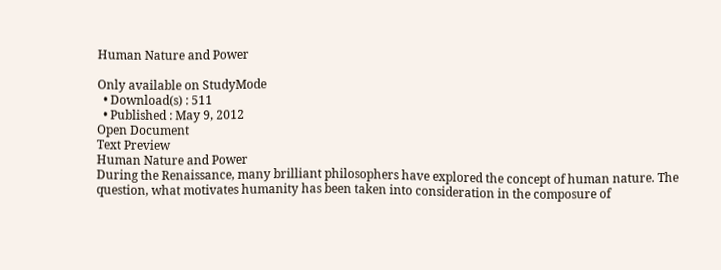Human Nature and Power

Only available on StudyMode
  • Download(s) : 511
  • Published : May 9, 2012
Open Document
Text Preview
Human Nature and Power
During the Renaissance, many brilliant philosophers have explored the concept of human nature. The question, what motivates humanity has been taken into consideration in the composure of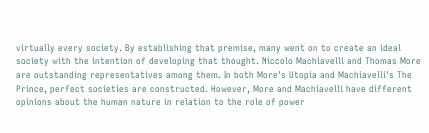virtually every society. By establishing that premise, many went on to create an ideal society with the intention of developing that thought. Niccolo Machiavelli and Thomas More are outstanding representatives among them. In both More's Utopia and Machiavelli's The Prince, perfect societies are constructed. However, More and Machiavelli have different opinions about the human nature in relation to the role of power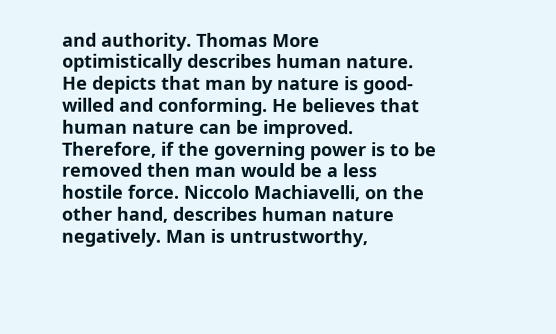and authority. Thomas More optimistically describes human nature. He depicts that man by nature is good-willed and conforming. He believes that human nature can be improved. Therefore, if the governing power is to be removed then man would be a less hostile force. Niccolo Machiavelli, on the other hand, describes human nature negatively. Man is untrustworthy,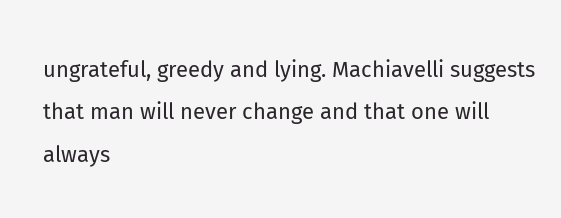ungrateful, greedy and lying. Machiavelli suggests that man will never change and that one will always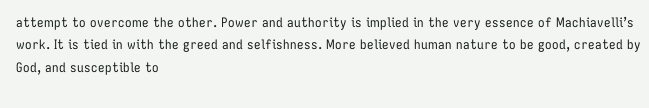attempt to overcome the other. Power and authority is implied in the very essence of Machiavelli’s work. It is tied in with the greed and selfishness. More believed human nature to be good, created by God, and susceptible to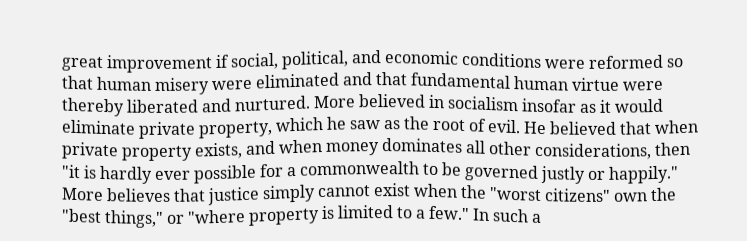great improvement if social, political, and economic conditions were reformed so that human misery were eliminated and that fundamental human virtue were thereby liberated and nurtured. More believed in socialism insofar as it would eliminate private property, which he saw as the root of evil. He believed that when private property exists, and when money dominates all other considerations, then "it is hardly ever possible for a commonwealth to be governed justly or happily." More believes that justice simply cannot exist when the "worst citizens" own the "best things," or "where property is limited to a few." In such a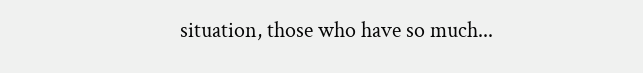situation, those who have so much...